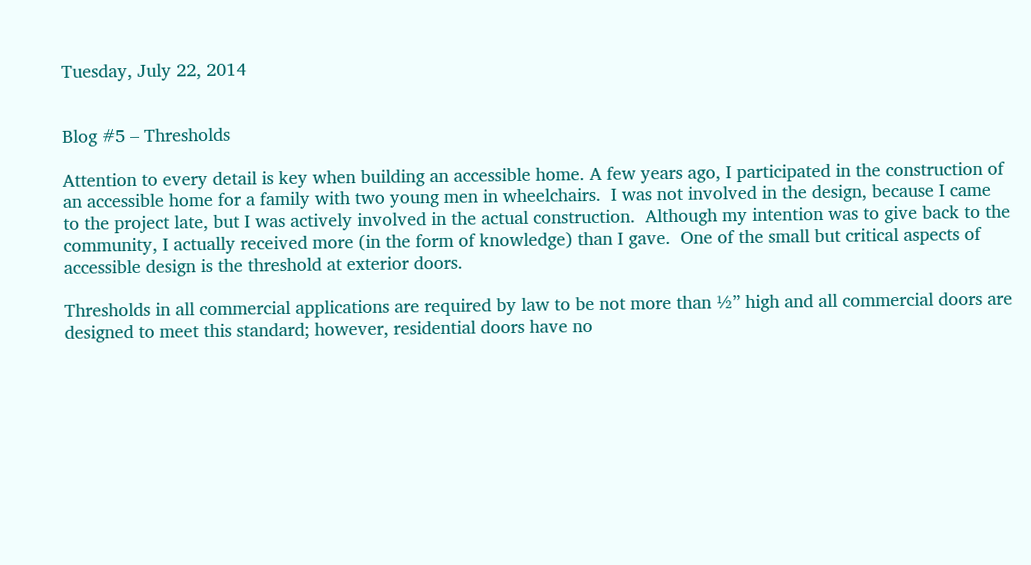Tuesday, July 22, 2014


Blog #5 – Thresholds

Attention to every detail is key when building an accessible home. A few years ago, I participated in the construction of an accessible home for a family with two young men in wheelchairs.  I was not involved in the design, because I came to the project late, but I was actively involved in the actual construction.  Although my intention was to give back to the community, I actually received more (in the form of knowledge) than I gave.  One of the small but critical aspects of accessible design is the threshold at exterior doors.

Thresholds in all commercial applications are required by law to be not more than ½” high and all commercial doors are designed to meet this standard; however, residential doors have no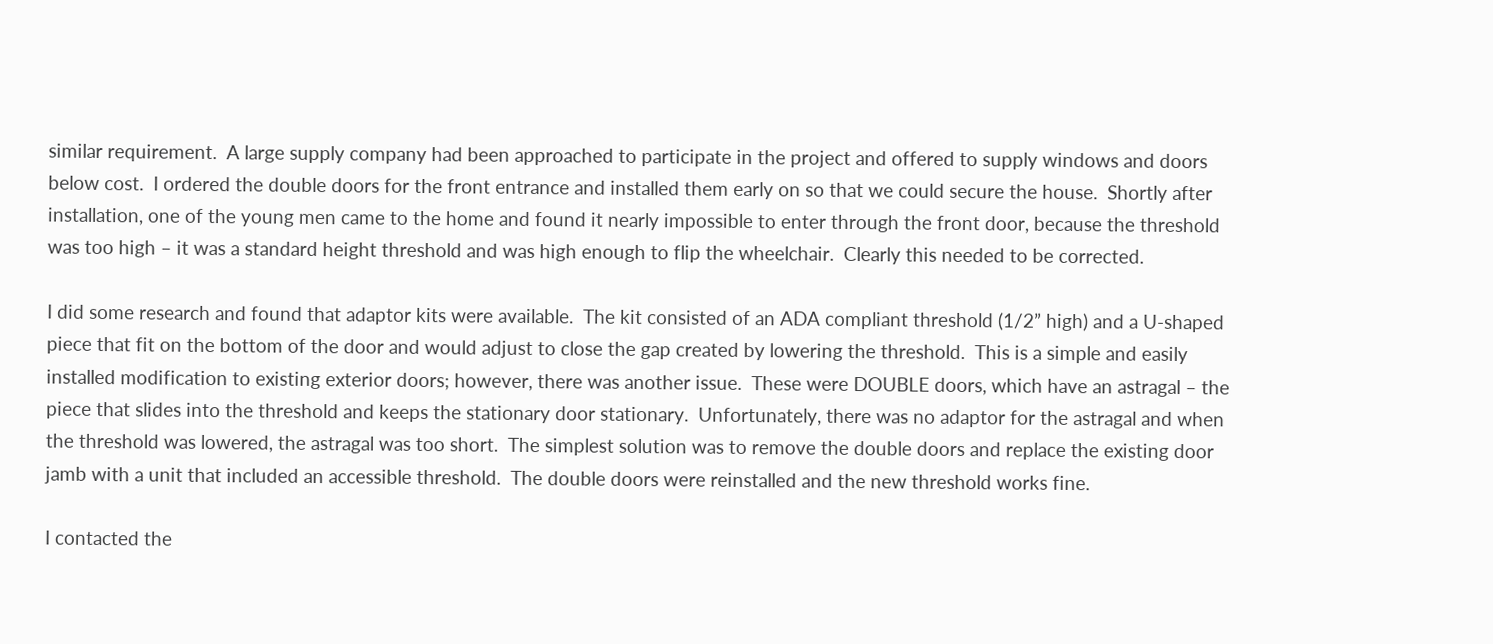similar requirement.  A large supply company had been approached to participate in the project and offered to supply windows and doors below cost.  I ordered the double doors for the front entrance and installed them early on so that we could secure the house.  Shortly after installation, one of the young men came to the home and found it nearly impossible to enter through the front door, because the threshold was too high – it was a standard height threshold and was high enough to flip the wheelchair.  Clearly this needed to be corrected.

I did some research and found that adaptor kits were available.  The kit consisted of an ADA compliant threshold (1/2” high) and a U-shaped piece that fit on the bottom of the door and would adjust to close the gap created by lowering the threshold.  This is a simple and easily installed modification to existing exterior doors; however, there was another issue.  These were DOUBLE doors, which have an astragal – the piece that slides into the threshold and keeps the stationary door stationary.  Unfortunately, there was no adaptor for the astragal and when the threshold was lowered, the astragal was too short.  The simplest solution was to remove the double doors and replace the existing door jamb with a unit that included an accessible threshold.  The double doors were reinstalled and the new threshold works fine.

I contacted the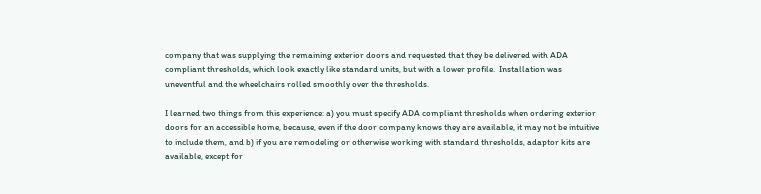company that was supplying the remaining exterior doors and requested that they be delivered with ADA compliant thresholds, which look exactly like standard units, but with a lower profile.  Installation was uneventful and the wheelchairs rolled smoothly over the thresholds.

I learned two things from this experience: a) you must specify ADA compliant thresholds when ordering exterior doors for an accessible home, because, even if the door company knows they are available, it may not be intuitive to include them, and b) if you are remodeling or otherwise working with standard thresholds, adaptor kits are available, except for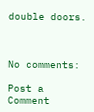double doors.



No comments:

Post a Comment